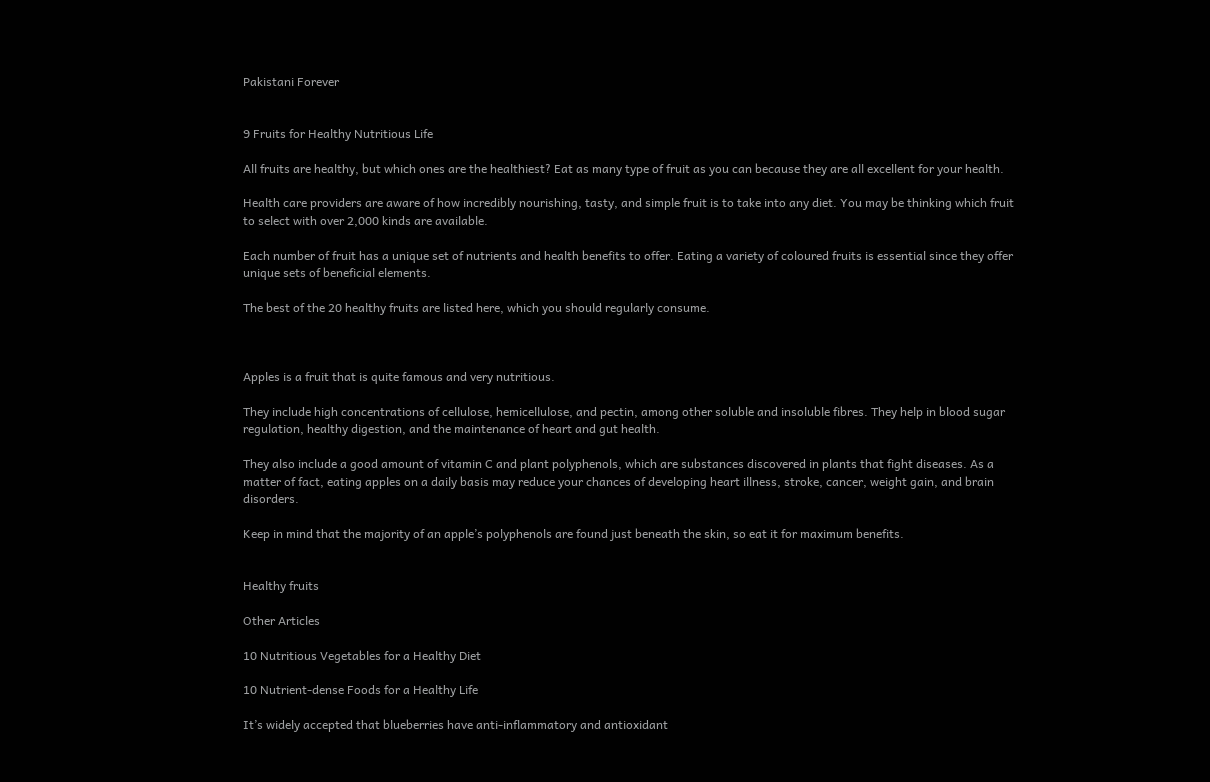Pakistani Forever


9 Fruits for Healthy Nutritious Life

All fruits are healthy, but which ones are the healthiest? Eat as many type of fruit as you can because they are all excellent for your health.

Health care providers are aware of how incredibly nourishing, tasty, and simple fruit is to take into any diet. You may be thinking which fruit to select with over 2,000 kinds are available.

Each number of fruit has a unique set of nutrients and health benefits to offer. Eating a variety of coloured fruits is essential since they offer unique sets of beneficial elements.

The best of the 20 healthy fruits are listed here, which you should regularly consume.



Apples is a fruit that is quite famous and very nutritious.

They include high concentrations of cellulose, hemicellulose, and pectin, among other soluble and insoluble fibres. They help in blood sugar regulation, healthy digestion, and the maintenance of heart and gut health.

They also include a good amount of vitamin C and plant polyphenols, which are substances discovered in plants that fight diseases. As a matter of fact, eating apples on a daily basis may reduce your chances of developing heart illness, stroke, cancer, weight gain, and brain disorders.

Keep in mind that the majority of an apple’s polyphenols are found just beneath the skin, so eat it for maximum benefits.


Healthy fruits

Other Articles

10 Nutritious Vegetables for a Healthy Diet

10 Nutrient-dense Foods for a Healthy Life

It’s widely accepted that blueberries have anti-inflammatory and antioxidant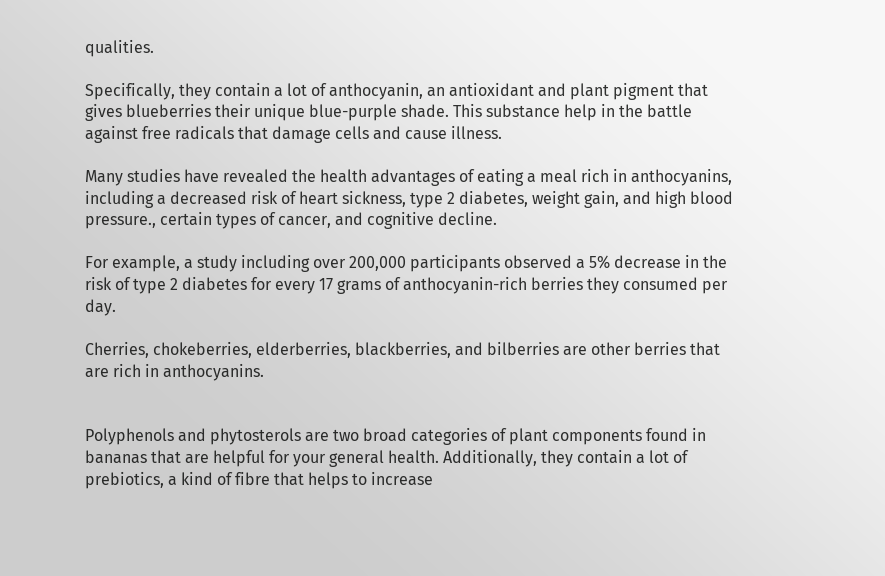qualities.

Specifically, they contain a lot of anthocyanin, an antioxidant and plant pigment that gives blueberries their unique blue-purple shade. This substance help in the battle against free radicals that damage cells and cause illness.

Many studies have revealed the health advantages of eating a meal rich in anthocyanins, including a decreased risk of heart sickness, type 2 diabetes, weight gain, and high blood pressure., certain types of cancer, and cognitive decline.

For example, a study including over 200,000 participants observed a 5% decrease in the risk of type 2 diabetes for every 17 grams of anthocyanin-rich berries they consumed per day.

Cherries, chokeberries, elderberries, blackberries, and bilberries are other berries that are rich in anthocyanins.


Polyphenols and phytosterols are two broad categories of plant components found in bananas that are helpful for your general health. Additionally, they contain a lot of prebiotics, a kind of fibre that helps to increase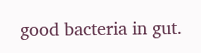good bacteria in gut.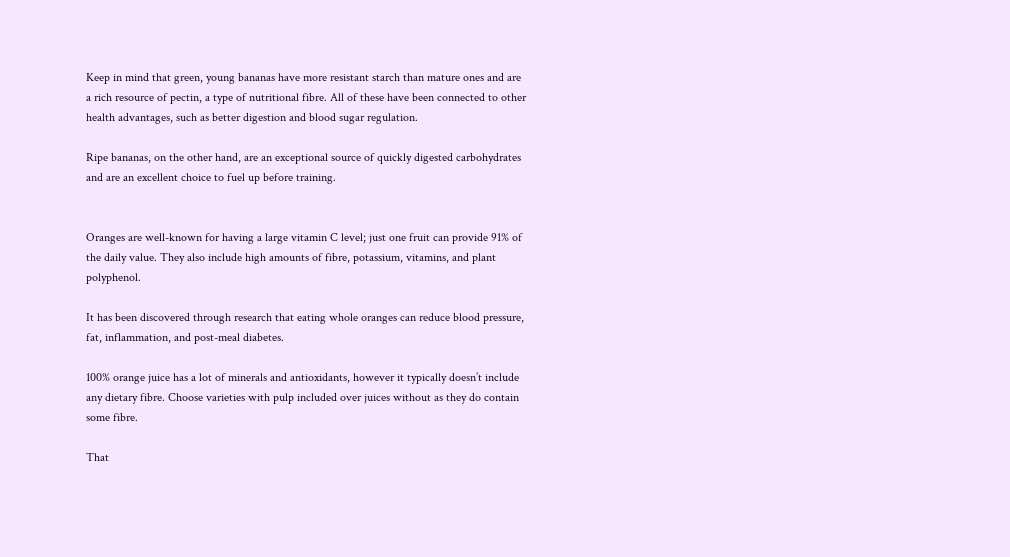Keep in mind that green, young bananas have more resistant starch than mature ones and are a rich resource of pectin, a type of nutritional fibre. All of these have been connected to other health advantages, such as better digestion and blood sugar regulation.

Ripe bananas, on the other hand, are an exceptional source of quickly digested carbohydrates and are an excellent choice to fuel up before training.


Oranges are well-known for having a large vitamin C level; just one fruit can provide 91% of the daily value. They also include high amounts of fibre, potassium, vitamins, and plant polyphenol.

It has been discovered through research that eating whole oranges can reduce blood pressure, fat, inflammation, and post-meal diabetes.

100% orange juice has a lot of minerals and antioxidants, however it typically doesn’t include any dietary fibre. Choose varieties with pulp included over juices without as they do contain some fibre.

That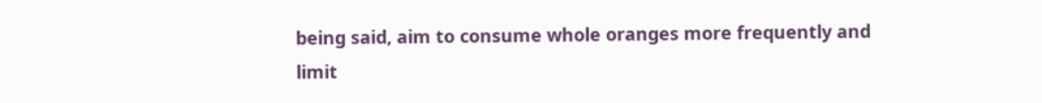being said, aim to consume whole oranges more frequently and limit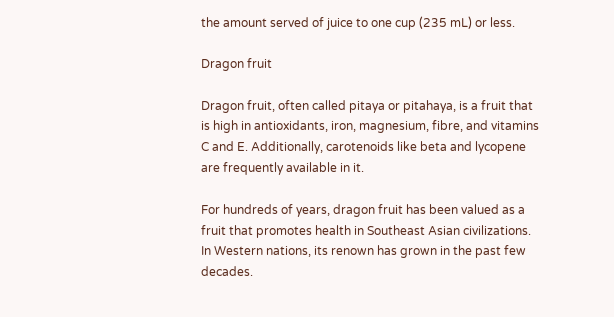the amount served of juice to one cup (235 mL) or less.

Dragon fruit

Dragon fruit, often called pitaya or pitahaya, is a fruit that is high in antioxidants, iron, magnesium, fibre, and vitamins C and E. Additionally, carotenoids like beta and lycopene are frequently available in it.

For hundreds of years, dragon fruit has been valued as a fruit that promotes health in Southeast Asian civilizations. In Western nations, its renown has grown in the past few decades.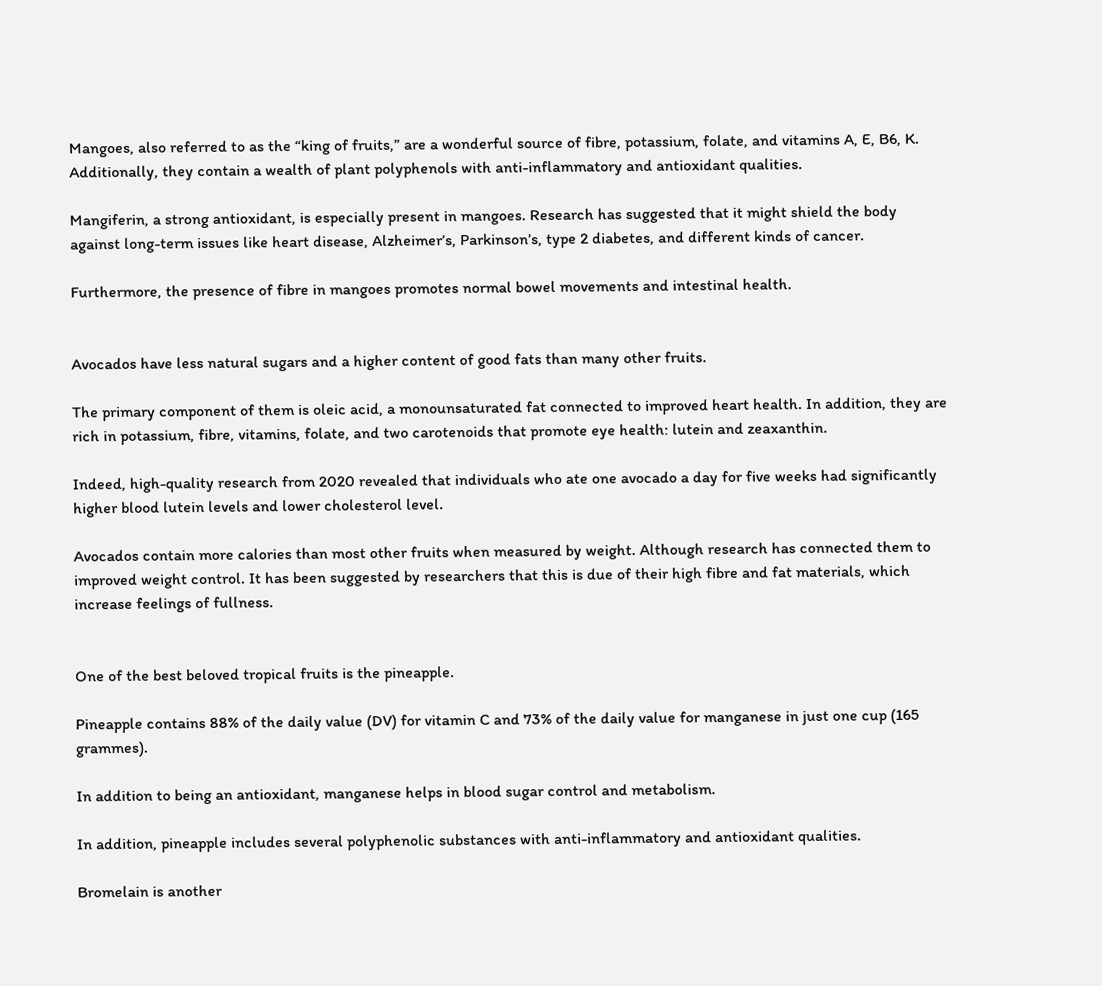Mangoes, also referred to as the “king of fruits,” are a wonderful source of fibre, potassium, folate, and vitamins A, E, B6, K. Additionally, they contain a wealth of plant polyphenols with anti-inflammatory and antioxidant qualities.

Mangiferin, a strong antioxidant, is especially present in mangoes. Research has suggested that it might shield the body against long-term issues like heart disease, Alzheimer’s, Parkinson’s, type 2 diabetes, and different kinds of cancer.

Furthermore, the presence of fibre in mangoes promotes normal bowel movements and intestinal health.


Avocados have less natural sugars and a higher content of good fats than many other fruits.

The primary component of them is oleic acid, a monounsaturated fat connected to improved heart health. In addition, they are rich in potassium, fibre, vitamins, folate, and two carotenoids that promote eye health: lutein and zeaxanthin.

Indeed, high-quality research from 2020 revealed that individuals who ate one avocado a day for five weeks had significantly higher blood lutein levels and lower cholesterol level.

Avocados contain more calories than most other fruits when measured by weight. Although research has connected them to improved weight control. It has been suggested by researchers that this is due of their high fibre and fat materials, which increase feelings of fullness.


One of the best beloved tropical fruits is the pineapple.

Pineapple contains 88% of the daily value (DV) for vitamin C and 73% of the daily value for manganese in just one cup (165 grammes).

In addition to being an antioxidant, manganese helps in blood sugar control and metabolism.

In addition, pineapple includes several polyphenolic substances with anti-inflammatory and antioxidant qualities.

Bromelain is another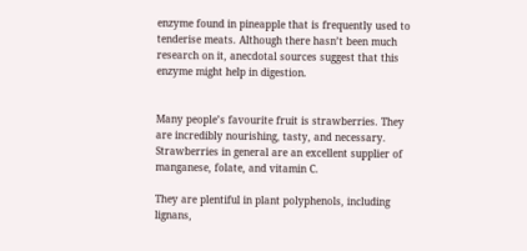enzyme found in pineapple that is frequently used to tenderise meats. Although there hasn’t been much research on it, anecdotal sources suggest that this enzyme might help in digestion.


Many people’s favourite fruit is strawberries. They are incredibly nourishing, tasty, and necessary. Strawberries in general are an excellent supplier of manganese, folate, and vitamin C.

They are plentiful in plant polyphenols, including lignans,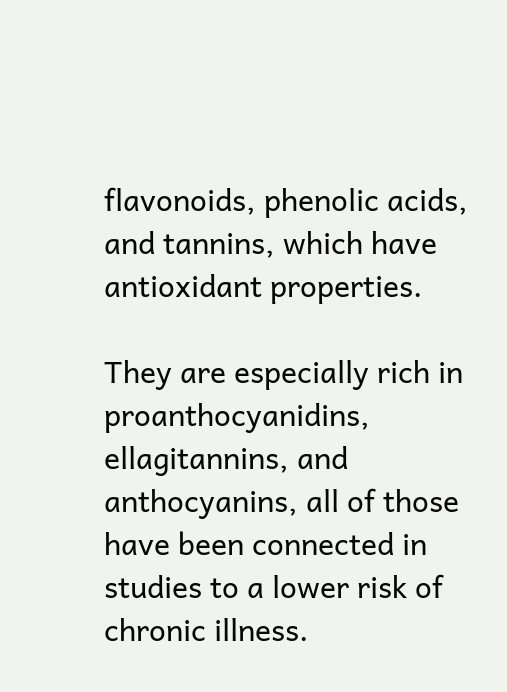flavonoids, phenolic acids, and tannins, which have antioxidant properties.

They are especially rich in proanthocyanidins, ellagitannins, and anthocyanins, all of those have been connected in studies to a lower risk of chronic illness.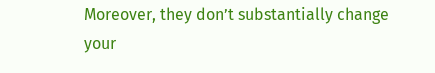Moreover, they don’t substantially change your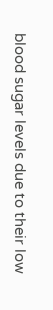blood sugar levels due to their low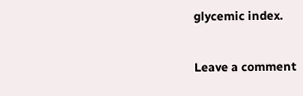glycemic index.

Leave a comment